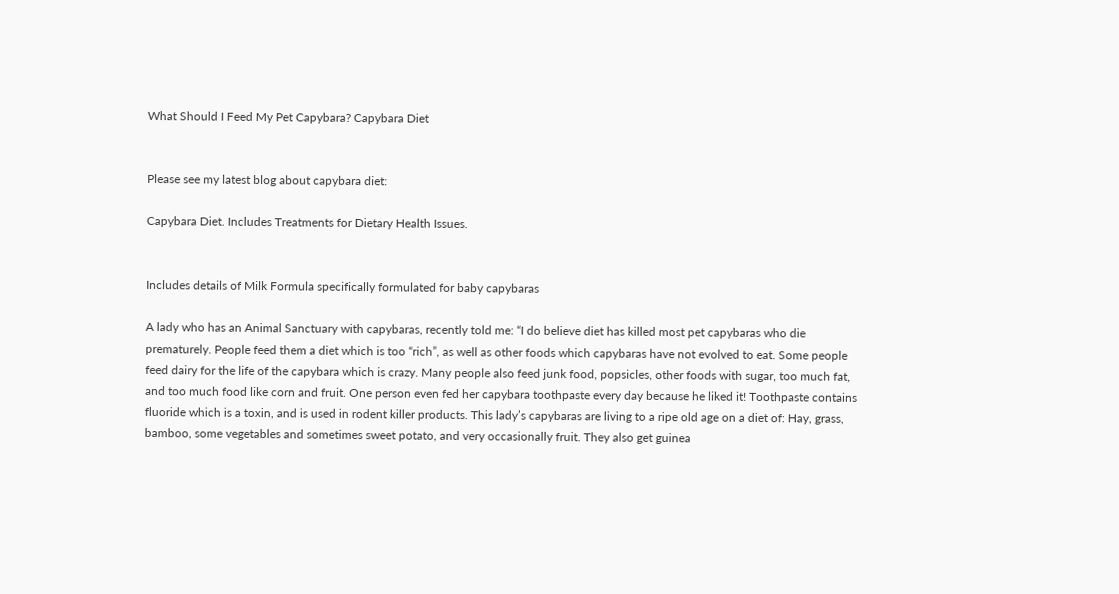What Should I Feed My Pet Capybara? Capybara Diet


Please see my latest blog about capybara diet:

Capybara Diet. Includes Treatments for Dietary Health Issues.


Includes details of Milk Formula specifically formulated for baby capybaras

A lady who has an Animal Sanctuary with capybaras, recently told me: “I do believe diet has killed most pet capybaras who die prematurely. People feed them a diet which is too “rich”, as well as other foods which capybaras have not evolved to eat. Some people feed dairy for the life of the capybara which is crazy. Many people also feed junk food, popsicles, other foods with sugar, too much fat, and too much food like corn and fruit. One person even fed her capybara toothpaste every day because he liked it! Toothpaste contains fluoride which is a toxin, and is used in rodent killer products. This lady’s capybaras are living to a ripe old age on a diet of: Hay, grass, bamboo, some vegetables and sometimes sweet potato, and very occasionally fruit. They also get guinea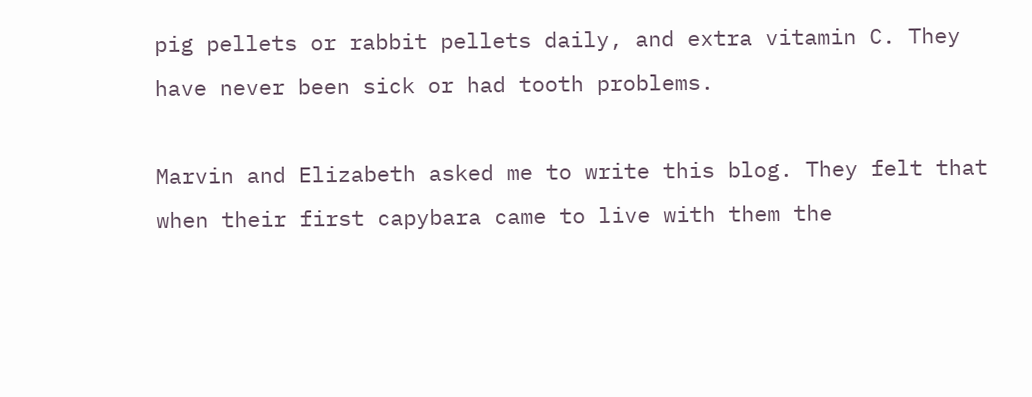pig pellets or rabbit pellets daily, and extra vitamin C. They have never been sick or had tooth problems.

Marvin and Elizabeth asked me to write this blog. They felt that when their first capybara came to live with them the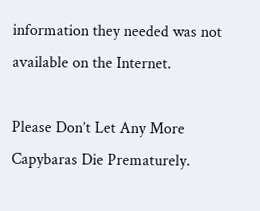information they needed was not available on the Internet.

Please Don’t Let Any More Capybaras Die Prematurely.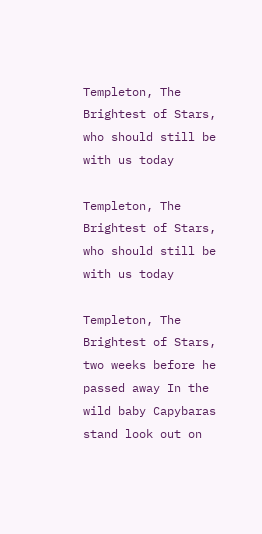Templeton, The Brightest of Stars, who should still be with us today

Templeton, The Brightest of Stars, who should still be with us today

Templeton, The Brightest of Stars, two weeks before he passed away In the wild baby Capybaras stand look out on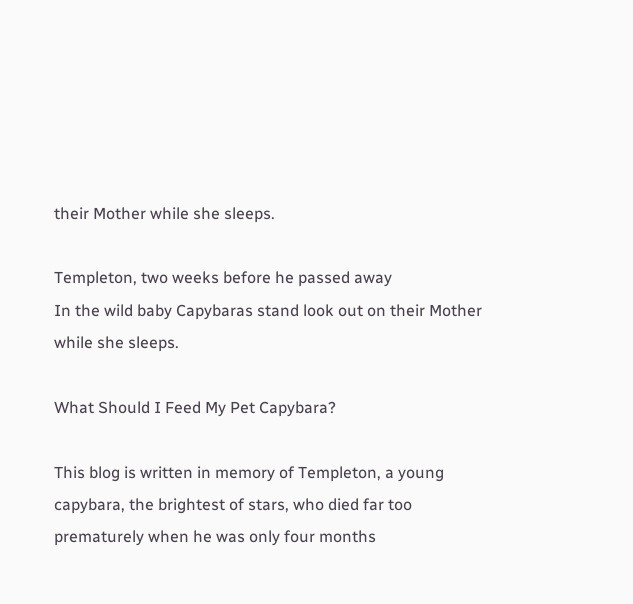their Mother while she sleeps.

Templeton, two weeks before he passed away
In the wild baby Capybaras stand look out on their Mother while she sleeps.

What Should I Feed My Pet Capybara?

This blog is written in memory of Templeton, a young capybara, the brightest of stars, who died far too prematurely when he was only four months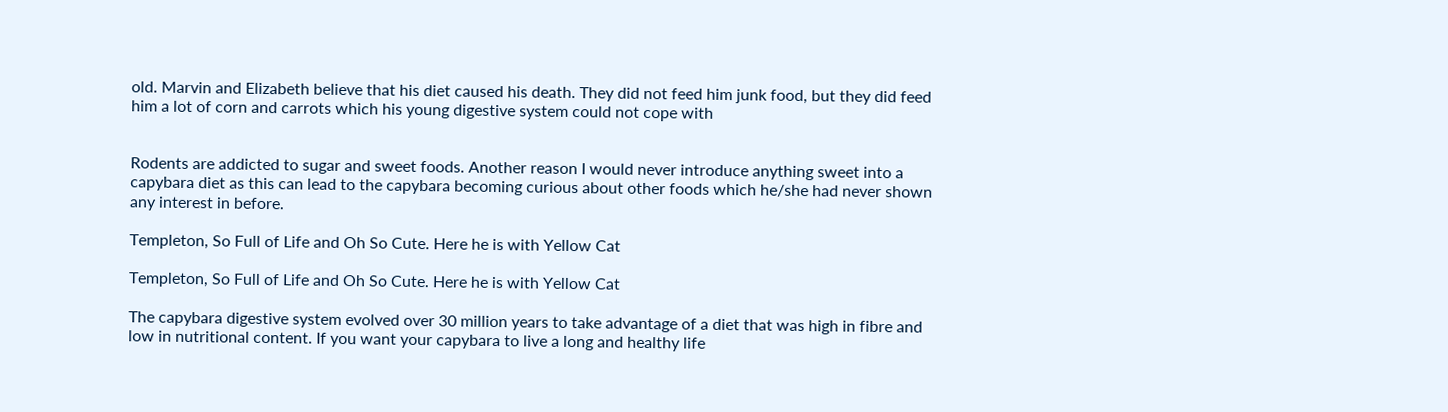old. Marvin and Elizabeth believe that his diet caused his death. They did not feed him junk food, but they did feed him a lot of corn and carrots which his young digestive system could not cope with


Rodents are addicted to sugar and sweet foods. Another reason I would never introduce anything sweet into a capybara diet as this can lead to the capybara becoming curious about other foods which he/she had never shown any interest in before.

Templeton, So Full of Life and Oh So Cute. Here he is with Yellow Cat

Templeton, So Full of Life and Oh So Cute. Here he is with Yellow Cat

The capybara digestive system evolved over 30 million years to take advantage of a diet that was high in fibre and low in nutritional content. If you want your capybara to live a long and healthy life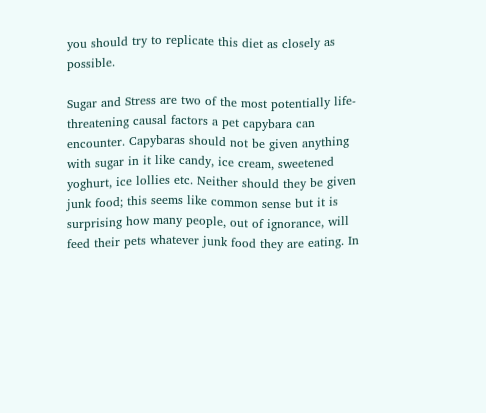you should try to replicate this diet as closely as possible.

Sugar and Stress are two of the most potentially life-threatening causal factors a pet capybara can encounter. Capybaras should not be given anything with sugar in it like candy, ice cream, sweetened yoghurt, ice lollies etc. Neither should they be given junk food; this seems like common sense but it is surprising how many people, out of ignorance, will feed their pets whatever junk food they are eating. In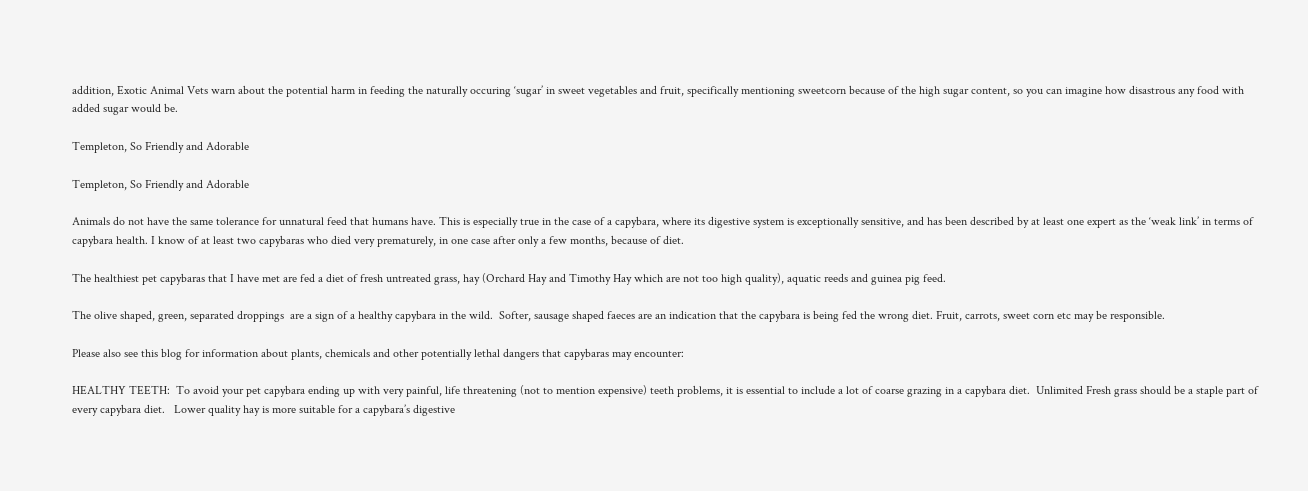addition, Exotic Animal Vets warn about the potential harm in feeding the naturally occuring ‘sugar’ in sweet vegetables and fruit, specifically mentioning sweetcorn because of the high sugar content, so you can imagine how disastrous any food with added sugar would be.

Templeton, So Friendly and Adorable

Templeton, So Friendly and Adorable

Animals do not have the same tolerance for unnatural feed that humans have. This is especially true in the case of a capybara, where its digestive system is exceptionally sensitive, and has been described by at least one expert as the ‘weak link’ in terms of capybara health. I know of at least two capybaras who died very prematurely, in one case after only a few months, because of diet.

The healthiest pet capybaras that I have met are fed a diet of fresh untreated grass, hay (Orchard Hay and Timothy Hay which are not too high quality), aquatic reeds and guinea pig feed.

The olive shaped, green, separated droppings  are a sign of a healthy capybara in the wild.  Softer, sausage shaped faeces are an indication that the capybara is being fed the wrong diet. Fruit, carrots, sweet corn etc may be responsible.

Please also see this blog for information about plants, chemicals and other potentially lethal dangers that capybaras may encounter:

HEALTHY TEETH:  To avoid your pet capybara ending up with very painful, life threatening (not to mention expensive) teeth problems, it is essential to include a lot of coarse grazing in a capybara diet.  Unlimited Fresh grass should be a staple part of every capybara diet.   Lower quality hay is more suitable for a capybara’s digestive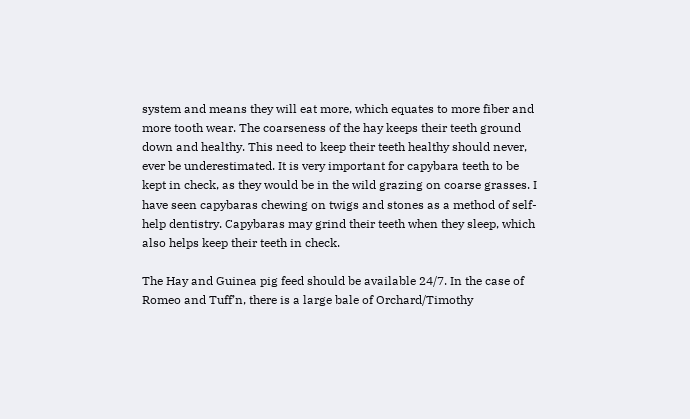system and means they will eat more, which equates to more fiber and more tooth wear. The coarseness of the hay keeps their teeth ground down and healthy. This need to keep their teeth healthy should never, ever be underestimated. It is very important for capybara teeth to be kept in check, as they would be in the wild grazing on coarse grasses. I have seen capybaras chewing on twigs and stones as a method of self-help dentistry. Capybaras may grind their teeth when they sleep, which also helps keep their teeth in check.

The Hay and Guinea pig feed should be available 24/7. In the case of Romeo and Tuff’n, there is a large bale of Orchard/Timothy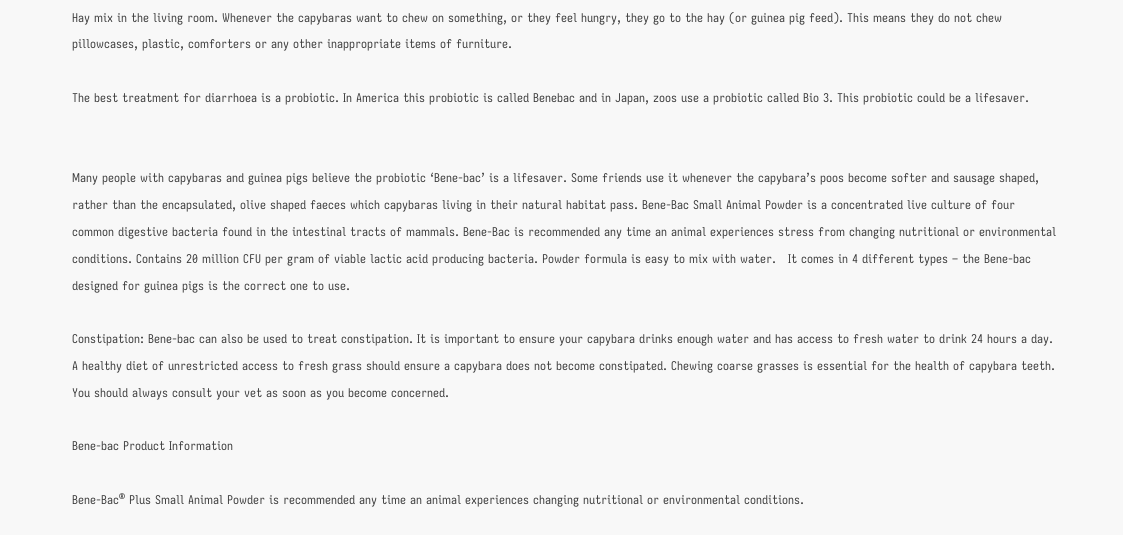Hay mix in the living room. Whenever the capybaras want to chew on something, or they feel hungry, they go to the hay (or guinea pig feed). This means they do not chew pillowcases, plastic, comforters or any other inappropriate items of furniture.

The best treatment for diarrhoea is a probiotic. In America this probiotic is called Benebac and in Japan, zoos use a probiotic called Bio 3. This probiotic could be a lifesaver.


Many people with capybaras and guinea pigs believe the probiotic ‘Bene-bac’ is a lifesaver. Some friends use it whenever the capybara’s poos become softer and sausage shaped, rather than the encapsulated, olive shaped faeces which capybaras living in their natural habitat pass. Bene-Bac Small Animal Powder is a concentrated live culture of four common digestive bacteria found in the intestinal tracts of mammals. Bene-Bac is recommended any time an animal experiences stress from changing nutritional or environmental conditions. Contains 20 million CFU per gram of viable lactic acid producing bacteria. Powder formula is easy to mix with water.   It comes in 4 different types – the Bene-bac designed for guinea pigs is the correct one to use.

Constipation: Bene-bac can also be used to treat constipation. It is important to ensure your capybara drinks enough water and has access to fresh water to drink 24 hours a day. A healthy diet of unrestricted access to fresh grass should ensure a capybara does not become constipated. Chewing coarse grasses is essential for the health of capybara teeth. You should always consult your vet as soon as you become concerned.

Bene-bac Product Information

Bene-Bac® Plus Small Animal Powder is recommended any time an animal experiences changing nutritional or environmental conditions.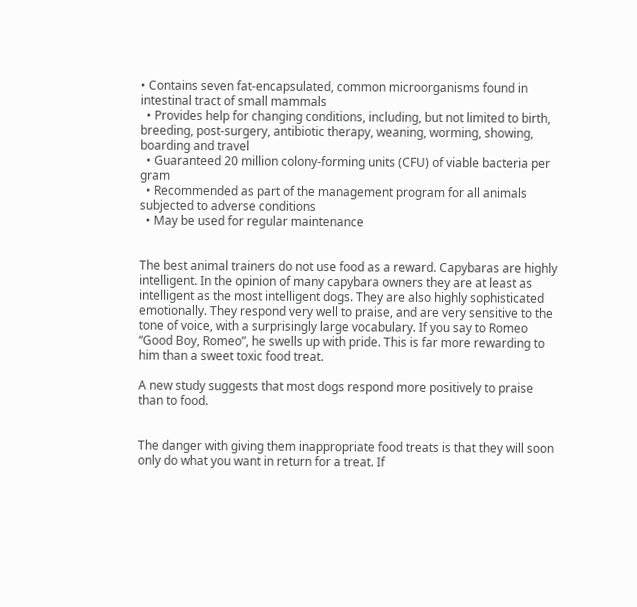• Contains seven fat-encapsulated, common microorganisms found in intestinal tract of small mammals
  • Provides help for changing conditions, including, but not limited to birth, breeding, post-surgery, antibiotic therapy, weaning, worming, showing, boarding and travel
  • Guaranteed 20 million colony-forming units (CFU) of viable bacteria per gram
  • Recommended as part of the management program for all animals subjected to adverse conditions
  • May be used for regular maintenance


The best animal trainers do not use food as a reward. Capybaras are highly intelligent. In the opinion of many capybara owners they are at least as intelligent as the most intelligent dogs. They are also highly sophisticated emotionally. They respond very well to praise, and are very sensitive to the tone of voice, with a surprisingly large vocabulary. If you say to Romeo “Good Boy, Romeo”, he swells up with pride. This is far more rewarding to him than a sweet toxic food treat.

A new study suggests that most dogs respond more positively to praise than to food.


The danger with giving them inappropriate food treats is that they will soon only do what you want in return for a treat. If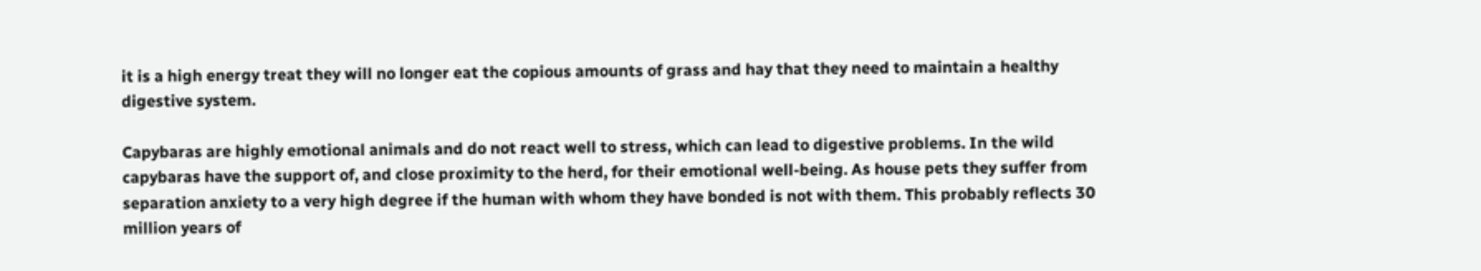it is a high energy treat they will no longer eat the copious amounts of grass and hay that they need to maintain a healthy digestive system.

Capybaras are highly emotional animals and do not react well to stress, which can lead to digestive problems. In the wild capybaras have the support of, and close proximity to the herd, for their emotional well-being. As house pets they suffer from separation anxiety to a very high degree if the human with whom they have bonded is not with them. This probably reflects 30 million years of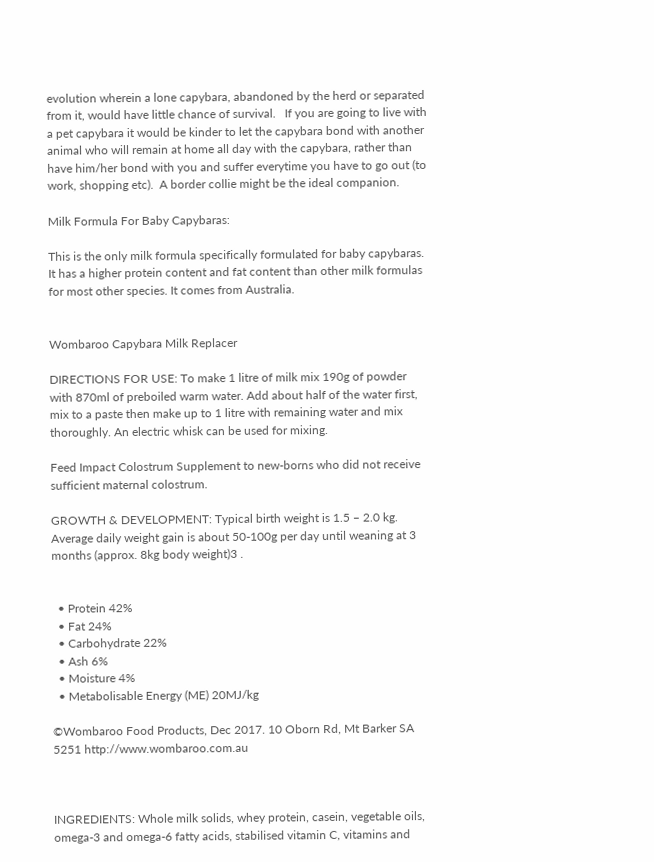evolution wherein a lone capybara, abandoned by the herd or separated from it, would have little chance of survival.   If you are going to live with a pet capybara it would be kinder to let the capybara bond with another animal who will remain at home all day with the capybara, rather than have him/her bond with you and suffer everytime you have to go out (to work, shopping etc).  A border collie might be the ideal companion.

Milk Formula For Baby Capybaras:

This is the only milk formula specifically formulated for baby capybaras. It has a higher protein content and fat content than other milk formulas for most other species. It comes from Australia.


Wombaroo Capybara Milk Replacer

DIRECTIONS FOR USE: To make 1 litre of milk mix 190g of powder with 870ml of preboiled warm water. Add about half of the water first, mix to a paste then make up to 1 litre with remaining water and mix thoroughly. An electric whisk can be used for mixing.

Feed Impact Colostrum Supplement to new-borns who did not receive sufficient maternal colostrum.

GROWTH & DEVELOPMENT: Typical birth weight is 1.5 – 2.0 kg. Average daily weight gain is about 50-100g per day until weaning at 3 months (approx. 8kg body weight)3 .


  • Protein 42%
  • Fat 24%
  • Carbohydrate 22%
  • Ash 6%
  • Moisture 4%
  • Metabolisable Energy (ME) 20MJ/kg

©Wombaroo Food Products, Dec 2017. 10 Oborn Rd, Mt Barker SA 5251 http://www.wombaroo.com.au



INGREDIENTS: Whole milk solids, whey protein, casein, vegetable oils, omega-3 and omega-6 fatty acids, stabilised vitamin C, vitamins and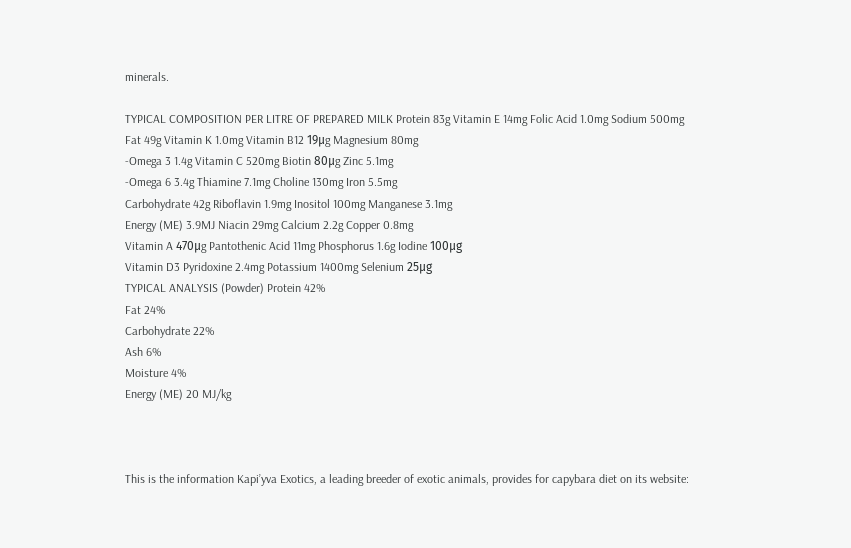minerals.

TYPICAL COMPOSITION PER LITRE OF PREPARED MILK Protein 83g Vitamin E 14mg Folic Acid 1.0mg Sodium 500mg
Fat 49g Vitamin K 1.0mg Vitamin B12 19μg Magnesium 80mg
-Omega 3 1.4g Vitamin C 520mg Biotin 80μg Zinc 5.1mg
-Omega 6 3.4g Thiamine 7.1mg Choline 130mg Iron 5.5mg
Carbohydrate 42g Riboflavin 1.9mg Inositol 100mg Manganese 3.1mg
Energy (ME) 3.9MJ Niacin 29mg Calcium 2.2g Copper 0.8mg
Vitamin A 470μg Pantothenic Acid 11mg Phosphorus 1.6g Iodine 100μg
Vitamin D3 Pyridoxine 2.4mg Potassium 1400mg Selenium 25μg
TYPICAL ANALYSIS (Powder) Protein 42%
Fat 24%
Carbohydrate 22%
Ash 6%
Moisture 4%
Energy (ME) 20 MJ/kg



This is the information Kapi’yva Exotics, a leading breeder of exotic animals, provides for capybara diet on its website: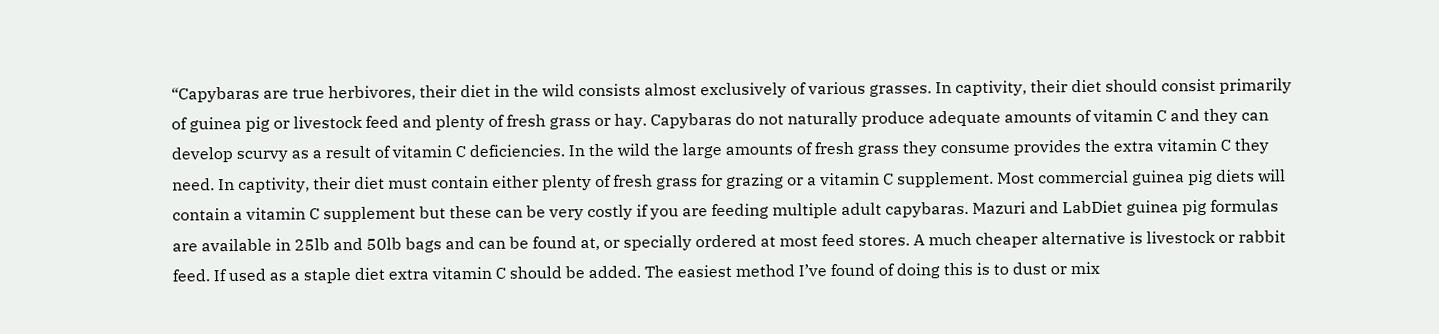“Capybaras are true herbivores, their diet in the wild consists almost exclusively of various grasses. In captivity, their diet should consist primarily of guinea pig or livestock feed and plenty of fresh grass or hay. Capybaras do not naturally produce adequate amounts of vitamin C and they can develop scurvy as a result of vitamin C deficiencies. In the wild the large amounts of fresh grass they consume provides the extra vitamin C they need. In captivity, their diet must contain either plenty of fresh grass for grazing or a vitamin C supplement. Most commercial guinea pig diets will contain a vitamin C supplement but these can be very costly if you are feeding multiple adult capybaras. Mazuri and LabDiet guinea pig formulas are available in 25lb and 50lb bags and can be found at, or specially ordered at most feed stores. A much cheaper alternative is livestock or rabbit feed. If used as a staple diet extra vitamin C should be added. The easiest method I’ve found of doing this is to dust or mix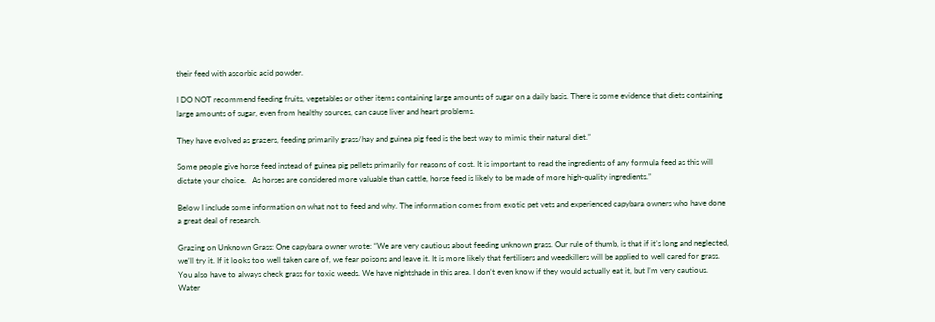their feed with ascorbic acid powder.

I DO NOT recommend feeding fruits, vegetables or other items containing large amounts of sugar on a daily basis. There is some evidence that diets containing large amounts of sugar, even from healthy sources, can cause liver and heart problems.

They have evolved as grazers, feeding primarily grass/hay and guinea pig feed is the best way to mimic their natural diet.”

Some people give horse feed instead of guinea pig pellets primarily for reasons of cost. It is important to read the ingredients of any formula feed as this will dictate your choice.   As horses are considered more valuable than cattle, horse feed is likely to be made of more high-quality ingredients.”

Below I include some information on what not to feed and why. The information comes from exotic pet vets and experienced capybara owners who have done a great deal of research.

Grazing on Unknown Grass: One capybara owner wrote: “We are very cautious about feeding unknown grass. Our rule of thumb, is that if it’s long and neglected, we’ll try it. If it looks too well taken care of, we fear poisons and leave it. It is more likely that fertilisers and weedkillers will be applied to well cared for grass. You also have to always check grass for toxic weeds. We have nightshade in this area. I don’t even know if they would actually eat it, but I’m very cautious.  Water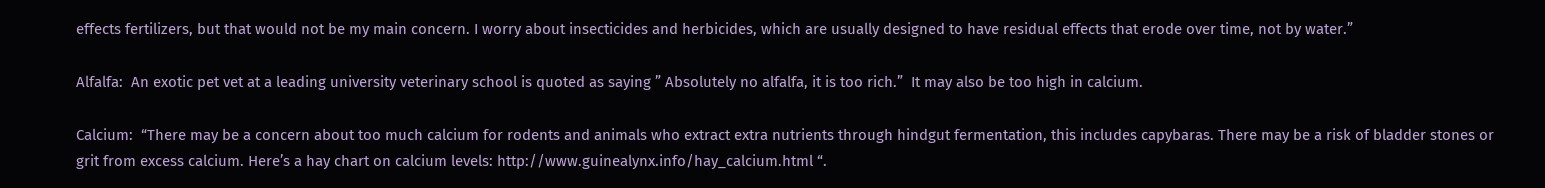effects fertilizers, but that would not be my main concern. I worry about insecticides and herbicides, which are usually designed to have residual effects that erode over time, not by water.”

Alfalfa:  An exotic pet vet at a leading university veterinary school is quoted as saying ” Absolutely no alfalfa, it is too rich.”  It may also be too high in calcium.

Calcium:  “There may be a concern about too much calcium for rodents and animals who extract extra nutrients through hindgut fermentation, this includes capybaras. There may be a risk of bladder stones or grit from excess calcium. Here’s a hay chart on calcium levels: http://www.guinealynx.info/hay_calcium.html “.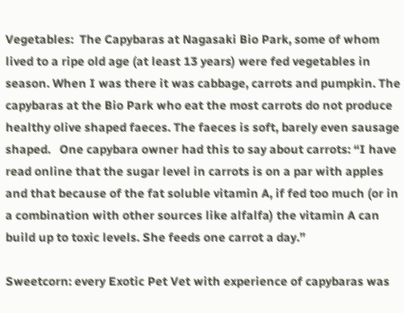Vegetables:  The Capybaras at Nagasaki Bio Park, some of whom lived to a ripe old age (at least 13 years) were fed vegetables in season. When I was there it was cabbage, carrots and pumpkin. The capybaras at the Bio Park who eat the most carrots do not produce healthy olive shaped faeces. The faeces is soft, barely even sausage shaped.   One capybara owner had this to say about carrots: “I have read online that the sugar level in carrots is on a par with apples and that because of the fat soluble vitamin A, if fed too much (or in a combination with other sources like alfalfa) the vitamin A can build up to toxic levels. She feeds one carrot a day.”

Sweetcorn: every Exotic Pet Vet with experience of capybaras was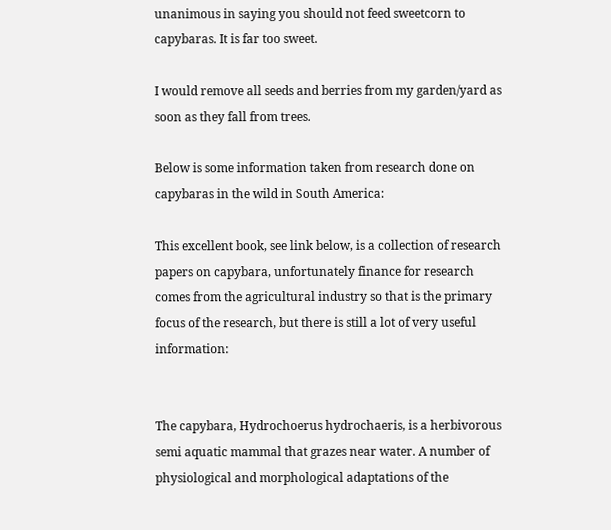unanimous in saying you should not feed sweetcorn to capybaras. It is far too sweet.

I would remove all seeds and berries from my garden/yard as soon as they fall from trees.

Below is some information taken from research done on capybaras in the wild in South America:

This excellent book, see link below, is a collection of research papers on capybara, unfortunately finance for research comes from the agricultural industry so that is the primary focus of the research, but there is still a lot of very useful information:


The capybara, Hydrochoerus hydrochaeris, is a herbivorous semi aquatic mammal that grazes near water. A number of physiological and morphological adaptations of the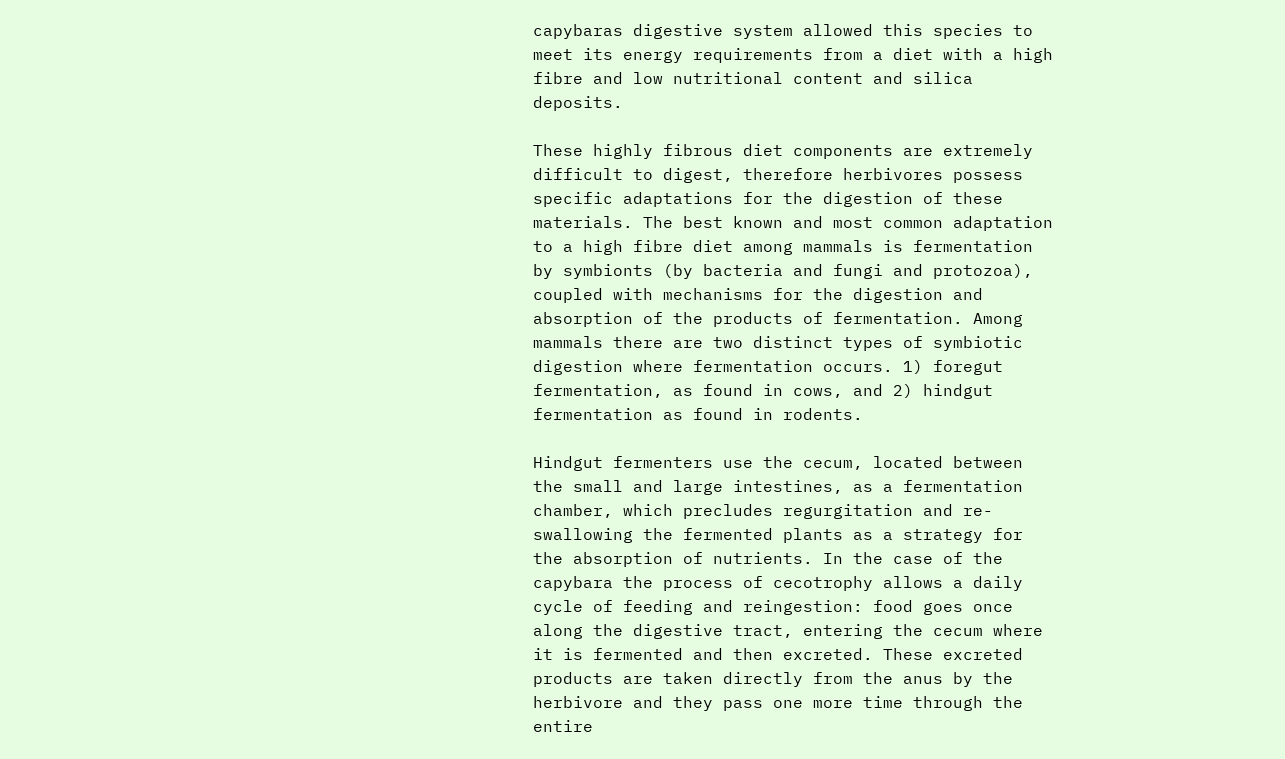capybaras digestive system allowed this species to meet its energy requirements from a diet with a high fibre and low nutritional content and silica deposits.

These highly fibrous diet components are extremely difficult to digest, therefore herbivores possess specific adaptations for the digestion of these materials. The best known and most common adaptation to a high fibre diet among mammals is fermentation by symbionts (by bacteria and fungi and protozoa), coupled with mechanisms for the digestion and absorption of the products of fermentation. Among mammals there are two distinct types of symbiotic digestion where fermentation occurs. 1) foregut fermentation, as found in cows, and 2) hindgut fermentation as found in rodents.

Hindgut fermenters use the cecum, located between the small and large intestines, as a fermentation chamber, which precludes regurgitation and re-swallowing the fermented plants as a strategy for the absorption of nutrients. In the case of the capybara the process of cecotrophy allows a daily cycle of feeding and reingestion: food goes once along the digestive tract, entering the cecum where it is fermented and then excreted. These excreted products are taken directly from the anus by the herbivore and they pass one more time through the entire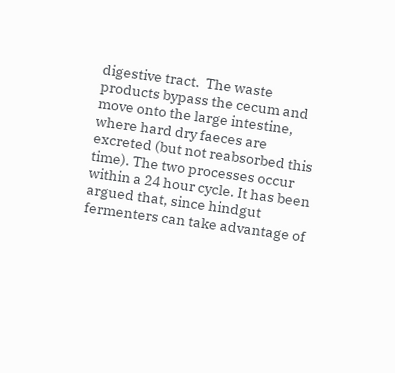digestive tract.  The waste products bypass the cecum and move onto the large intestine, where hard dry faeces are excreted (but not reabsorbed this time). The two processes occur within a 24 hour cycle. It has been argued that, since hindgut fermenters can take advantage of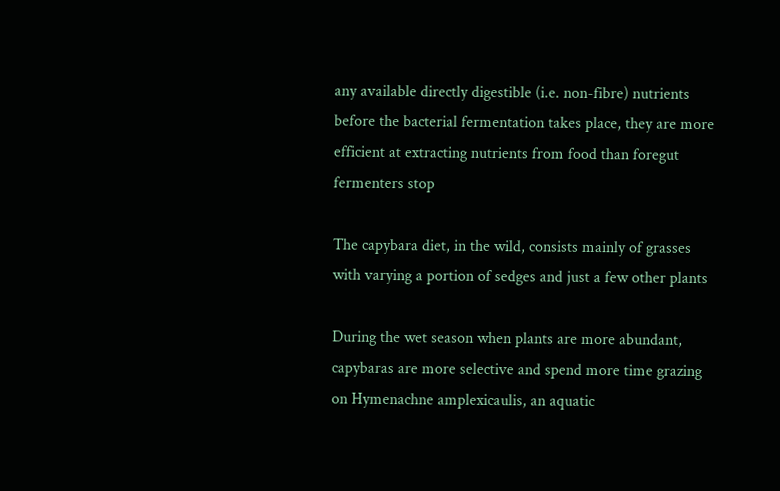any available directly digestible (i.e. non-fibre) nutrients before the bacterial fermentation takes place, they are more efficient at extracting nutrients from food than foregut fermenters stop

The capybara diet, in the wild, consists mainly of grasses with varying a portion of sedges and just a few other plants

During the wet season when plants are more abundant, capybaras are more selective and spend more time grazing on Hymenachne amplexicaulis, an aquatic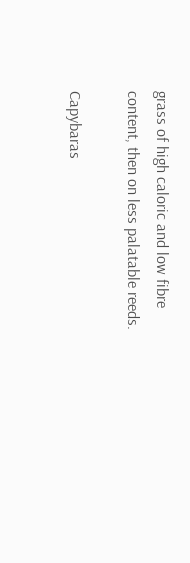grass of high caloric and low fibre content, then on less palatable reeds.

Capybaras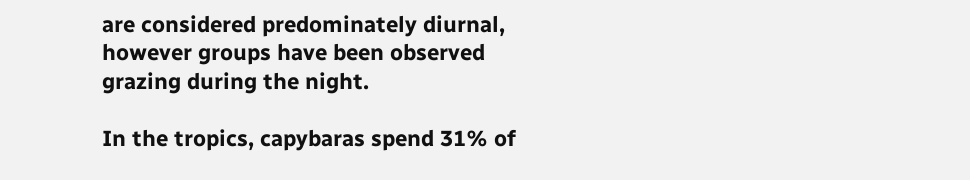are considered predominately diurnal, however groups have been observed grazing during the night.

In the tropics, capybaras spend 31% of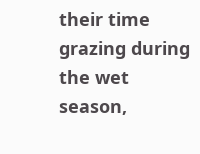their time grazing during the wet season,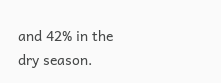and 42% in the dry season.